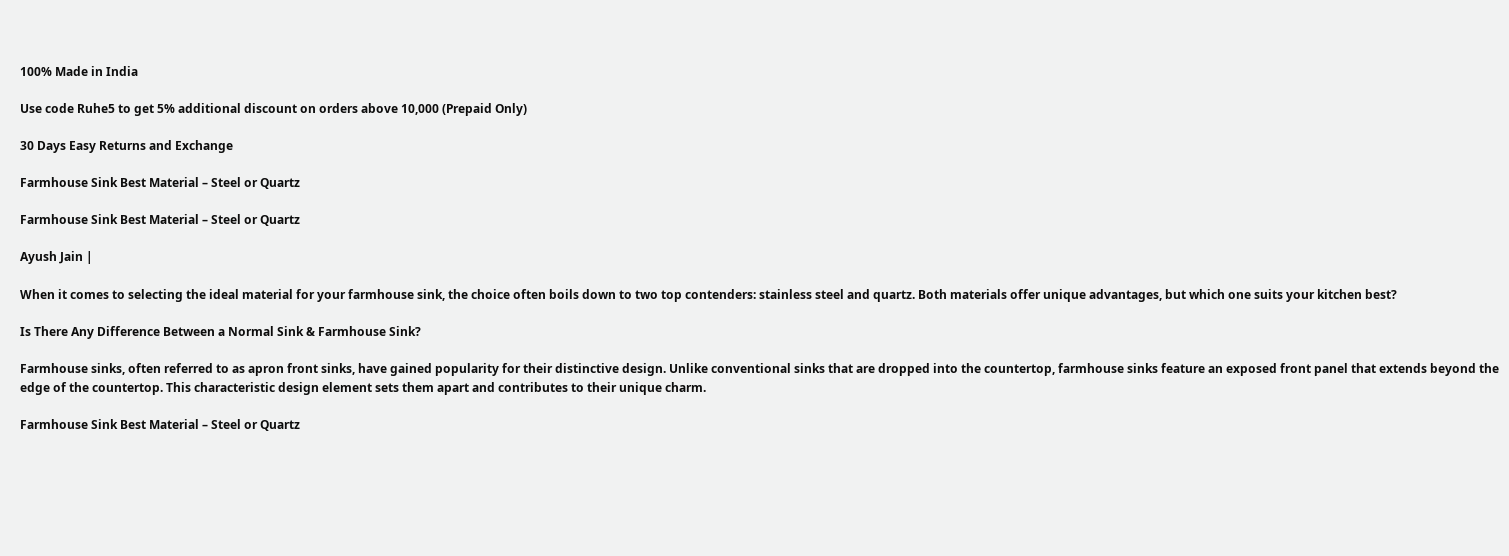100% Made in India

Use code Ruhe5 to get 5% additional discount on orders above 10,000 (Prepaid Only)

30 Days Easy Returns and Exchange

Farmhouse Sink Best Material – Steel or Quartz

Farmhouse Sink Best Material – Steel or Quartz

Ayush Jain |

When it comes to selecting the ideal material for your farmhouse sink, the choice often boils down to two top contenders: stainless steel and quartz. Both materials offer unique advantages, but which one suits your kitchen best?

Is There Any Difference Between a Normal Sink & Farmhouse Sink?

Farmhouse sinks, often referred to as apron front sinks, have gained popularity for their distinctive design. Unlike conventional sinks that are dropped into the countertop, farmhouse sinks feature an exposed front panel that extends beyond the edge of the countertop. This characteristic design element sets them apart and contributes to their unique charm.

Farmhouse Sink Best Material – Steel or Quartz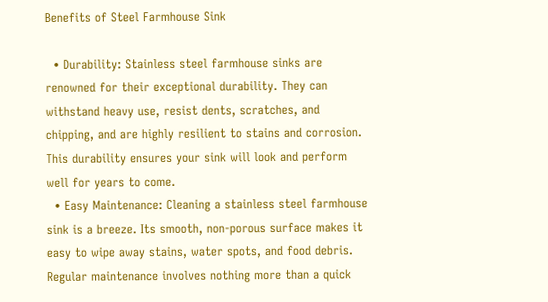Benefits of Steel Farmhouse Sink

  • Durability: Stainless steel farmhouse sinks are renowned for their exceptional durability. They can withstand heavy use, resist dents, scratches, and chipping, and are highly resilient to stains and corrosion. This durability ensures your sink will look and perform well for years to come.
  • Easy Maintenance: Cleaning a stainless steel farmhouse sink is a breeze. Its smooth, non-porous surface makes it easy to wipe away stains, water spots, and food debris. Regular maintenance involves nothing more than a quick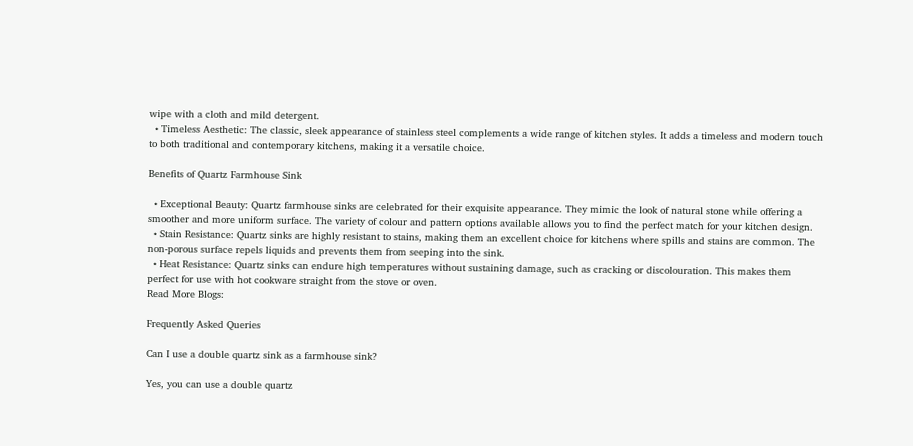wipe with a cloth and mild detergent.
  • Timeless Aesthetic: The classic, sleek appearance of stainless steel complements a wide range of kitchen styles. It adds a timeless and modern touch to both traditional and contemporary kitchens, making it a versatile choice.

Benefits of Quartz Farmhouse Sink

  • Exceptional Beauty: Quartz farmhouse sinks are celebrated for their exquisite appearance. They mimic the look of natural stone while offering a smoother and more uniform surface. The variety of colour and pattern options available allows you to find the perfect match for your kitchen design.
  • Stain Resistance: Quartz sinks are highly resistant to stains, making them an excellent choice for kitchens where spills and stains are common. The non-porous surface repels liquids and prevents them from seeping into the sink.
  • Heat Resistance: Quartz sinks can endure high temperatures without sustaining damage, such as cracking or discolouration. This makes them perfect for use with hot cookware straight from the stove or oven.
Read More Blogs:

Frequently Asked Queries

Can I use a double quartz sink as a farmhouse sink?

Yes, you can use a double quartz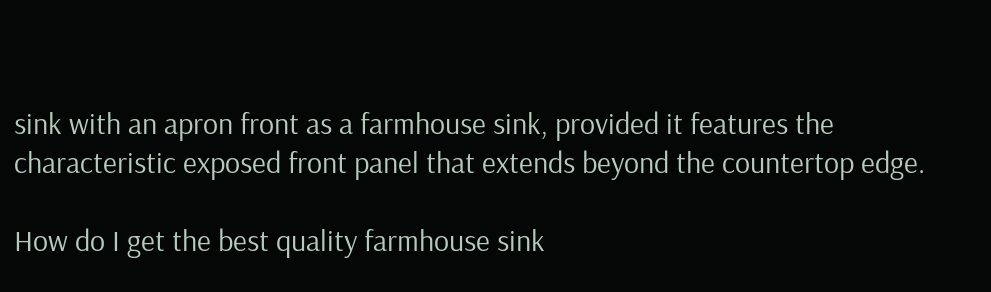sink with an apron front as a farmhouse sink, provided it features the characteristic exposed front panel that extends beyond the countertop edge.

How do I get the best quality farmhouse sink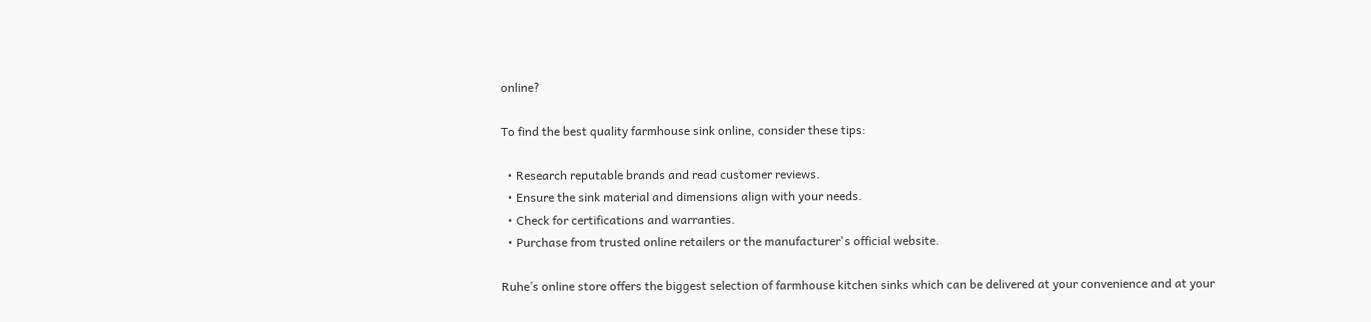online?

To find the best quality farmhouse sink online, consider these tips:

  • Research reputable brands and read customer reviews.
  • Ensure the sink material and dimensions align with your needs.
  • Check for certifications and warranties.
  • Purchase from trusted online retailers or the manufacturer's official website.

Ruhe’s online store offers the biggest selection of farmhouse kitchen sinks which can be delivered at your convenience and at your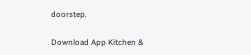doorstep.

Download App Kitchen &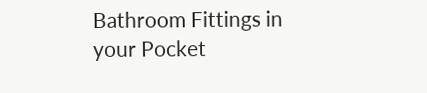Bathroom Fittings in your Pocket